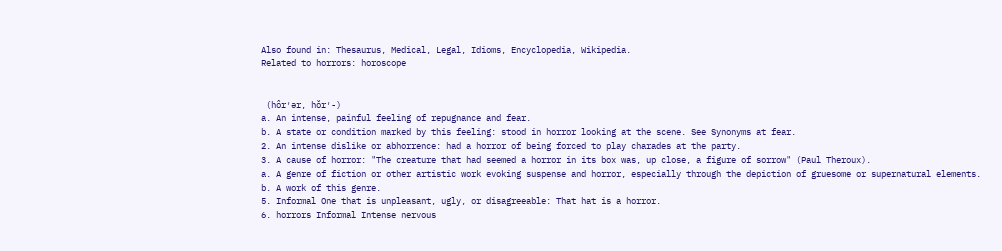Also found in: Thesaurus, Medical, Legal, Idioms, Encyclopedia, Wikipedia.
Related to horrors: horoscope


 (hôr′ər, hŏr′-)
a. An intense, painful feeling of repugnance and fear.
b. A state or condition marked by this feeling: stood in horror looking at the scene. See Synonyms at fear.
2. An intense dislike or abhorrence: had a horror of being forced to play charades at the party.
3. A cause of horror: "The creature that had seemed a horror in its box was, up close, a figure of sorrow" (Paul Theroux).
a. A genre of fiction or other artistic work evoking suspense and horror, especially through the depiction of gruesome or supernatural elements.
b. A work of this genre.
5. Informal One that is unpleasant, ugly, or disagreeable: That hat is a horror.
6. horrors Informal Intense nervous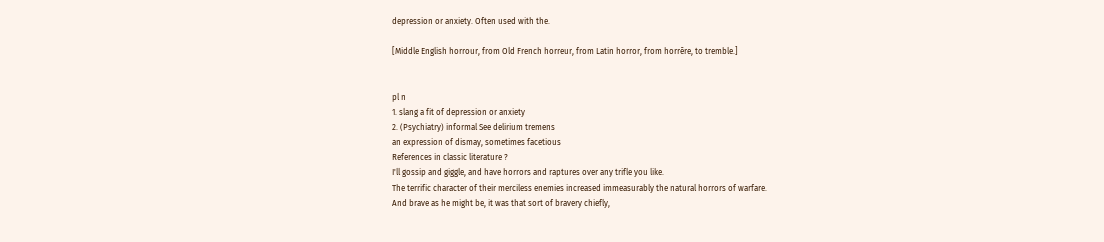depression or anxiety. Often used with the.

[Middle English horrour, from Old French horreur, from Latin horror, from horrēre, to tremble.]


pl n
1. slang a fit of depression or anxiety
2. (Psychiatry) informal See delirium tremens
an expression of dismay, sometimes facetious
References in classic literature ?
I'll gossip and giggle, and have horrors and raptures over any trifle you like.
The terrific character of their merciless enemies increased immeasurably the natural horrors of warfare.
And brave as he might be, it was that sort of bravery chiefly,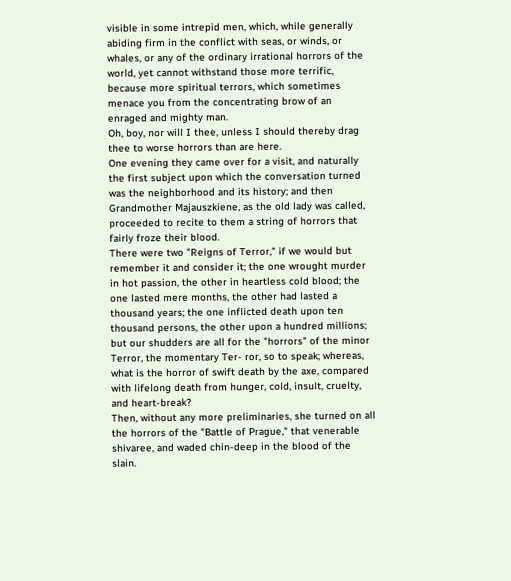visible in some intrepid men, which, while generally abiding firm in the conflict with seas, or winds, or whales, or any of the ordinary irrational horrors of the world, yet cannot withstand those more terrific, because more spiritual terrors, which sometimes menace you from the concentrating brow of an enraged and mighty man.
Oh, boy, nor will I thee, unless I should thereby drag thee to worse horrors than are here.
One evening they came over for a visit, and naturally the first subject upon which the conversation turned was the neighborhood and its history; and then Grandmother Majauszkiene, as the old lady was called, proceeded to recite to them a string of horrors that fairly froze their blood.
There were two "Reigns of Terror," if we would but remember it and consider it; the one wrought murder in hot passion, the other in heartless cold blood; the one lasted mere months, the other had lasted a thousand years; the one inflicted death upon ten thousand persons, the other upon a hundred millions; but our shudders are all for the "horrors" of the minor Terror, the momentary Ter- ror, so to speak; whereas, what is the horror of swift death by the axe, compared with lifelong death from hunger, cold, insult, cruelty, and heart-break?
Then, without any more preliminaries, she turned on all the horrors of the "Battle of Prague," that venerable shivaree, and waded chin-deep in the blood of the slain.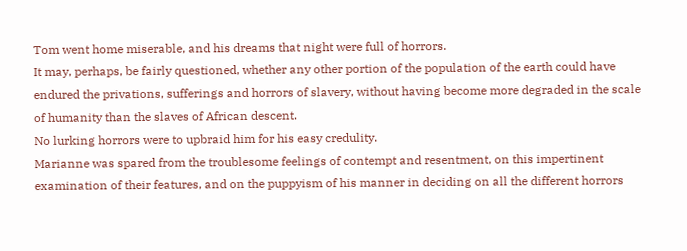Tom went home miserable, and his dreams that night were full of horrors.
It may, perhaps, be fairly questioned, whether any other portion of the population of the earth could have endured the privations, sufferings and horrors of slavery, without having become more degraded in the scale of humanity than the slaves of African descent.
No lurking horrors were to upbraid him for his easy credulity.
Marianne was spared from the troublesome feelings of contempt and resentment, on this impertinent examination of their features, and on the puppyism of his manner in deciding on all the different horrors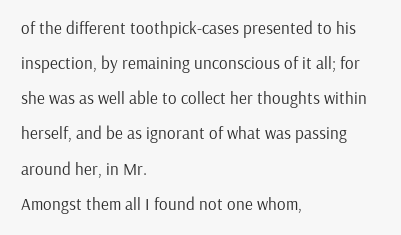of the different toothpick-cases presented to his inspection, by remaining unconscious of it all; for she was as well able to collect her thoughts within herself, and be as ignorant of what was passing around her, in Mr.
Amongst them all I found not one whom,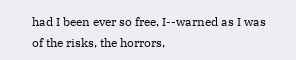had I been ever so free, I--warned as I was of the risks, the horrors,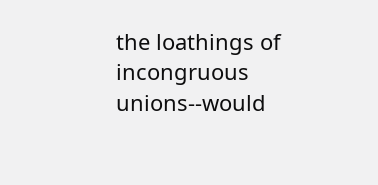the loathings of incongruous unions--would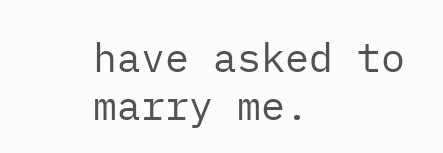have asked to marry me.